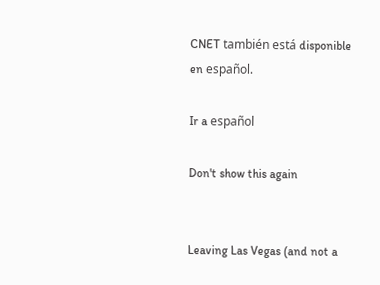CNET también está disponible en español.

Ir a español

Don't show this again


Leaving Las Vegas (and not a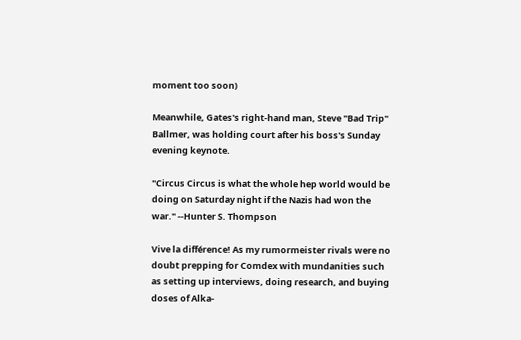moment too soon)

Meanwhile, Gates's right-hand man, Steve "Bad Trip" Ballmer, was holding court after his boss's Sunday evening keynote.

"Circus Circus is what the whole hep world would be doing on Saturday night if the Nazis had won the war." --Hunter S. Thompson

Vive la différence! As my rumormeister rivals were no doubt prepping for Comdex with mundanities such as setting up interviews, doing research, and buying doses of Alka-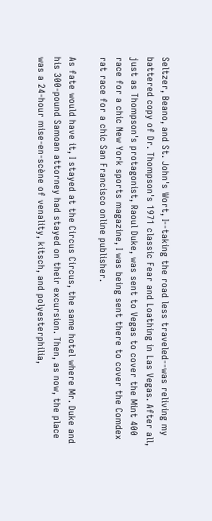Seltzer, Beano, and St. John's Wort, I--taking the road less traveled--was reliving my battered copy of Dr. Thompson's 1971 classic Fear and Loathing in Las Vegas. After all, just as Thompson's protagonist, Raoul Duke, was sent to Vegas to cover the Mint 400 race for a chic New York sports magazine, I was being sent there to cover the Comdex rat race for a chic San Francisco online publisher.

As fate would have it, I stayed at the Circus Circus, the same hotel where Mr. Duke and his 300-pound Samoan attorney had stayed on their excursion. Then, as now, the place was a 24-hour mise-en-scène of venality, kitsch, and polyesterphilia,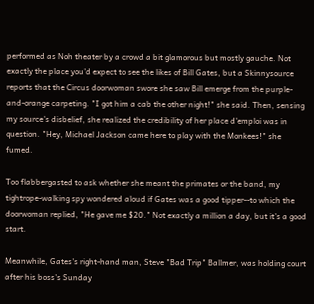performed as Noh theater by a crowd a bit glamorous but mostly gauche. Not exactly the place you'd expect to see the likes of Bill Gates, but a Skinnysource reports that the Circus doorwoman swore she saw Bill emerge from the purple-and-orange carpeting. "I got him a cab the other night!" she said. Then, sensing my source's disbelief, she realized the credibility of her place d'emploi was in question. "Hey, Michael Jackson came here to play with the Monkees!" she fumed.

Too flabbergasted to ask whether she meant the primates or the band, my tightrope-walking spy wondered aloud if Gates was a good tipper--to which the doorwoman replied, "He gave me $20." Not exactly a million a day, but it's a good start.

Meanwhile, Gates's right-hand man, Steve "Bad Trip" Ballmer, was holding court after his boss's Sunday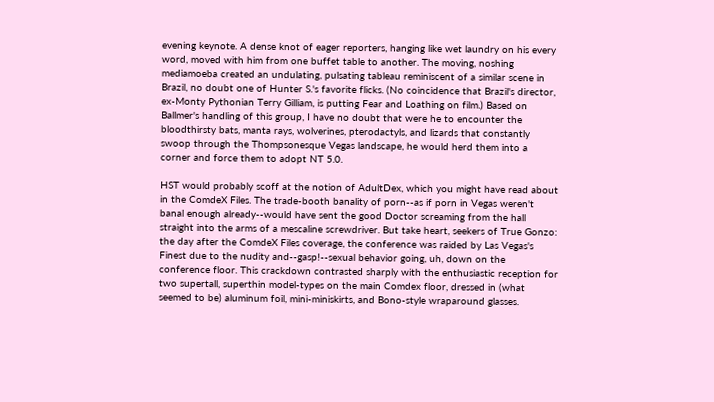evening keynote. A dense knot of eager reporters, hanging like wet laundry on his every word, moved with him from one buffet table to another. The moving, noshing mediamoeba created an undulating, pulsating tableau reminiscent of a similar scene in Brazil, no doubt one of Hunter S.'s favorite flicks. (No coincidence that Brazil's director, ex-Monty Pythonian Terry Gilliam, is putting Fear and Loathing on film.) Based on Ballmer's handling of this group, I have no doubt that were he to encounter the bloodthirsty bats, manta rays, wolverines, pterodactyls, and lizards that constantly swoop through the Thompsonesque Vegas landscape, he would herd them into a corner and force them to adopt NT 5.0.

HST would probably scoff at the notion of AdultDex, which you might have read about in the ComdeX Files. The trade-booth banality of porn--as if porn in Vegas weren't banal enough already--would have sent the good Doctor screaming from the hall straight into the arms of a mescaline screwdriver. But take heart, seekers of True Gonzo: the day after the ComdeX Files coverage, the conference was raided by Las Vegas's Finest due to the nudity and--gasp!--sexual behavior going, uh, down on the conference floor. This crackdown contrasted sharply with the enthusiastic reception for two supertall, superthin model-types on the main Comdex floor, dressed in (what seemed to be) aluminum foil, mini-miniskirts, and Bono-style wraparound glasses.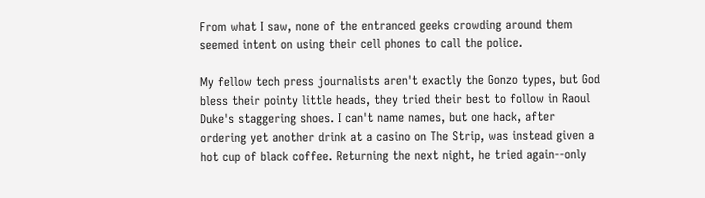From what I saw, none of the entranced geeks crowding around them seemed intent on using their cell phones to call the police.

My fellow tech press journalists aren't exactly the Gonzo types, but God bless their pointy little heads, they tried their best to follow in Raoul Duke's staggering shoes. I can't name names, but one hack, after ordering yet another drink at a casino on The Strip, was instead given a hot cup of black coffee. Returning the next night, he tried again--only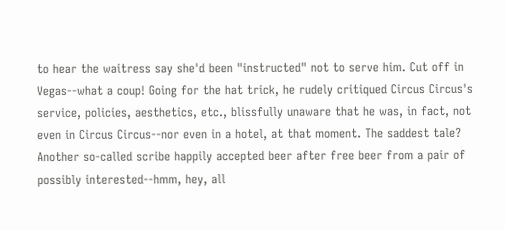to hear the waitress say she'd been "instructed" not to serve him. Cut off in Vegas--what a coup! Going for the hat trick, he rudely critiqued Circus Circus's service, policies, aesthetics, etc., blissfully unaware that he was, in fact, not even in Circus Circus--nor even in a hotel, at that moment. The saddest tale? Another so-called scribe happily accepted beer after free beer from a pair of possibly interested--hmm, hey, all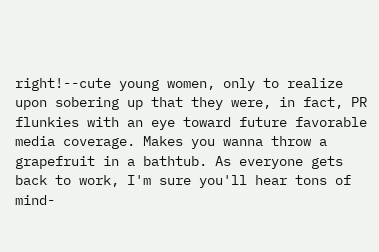right!--cute young women, only to realize upon sobering up that they were, in fact, PR flunkies with an eye toward future favorable media coverage. Makes you wanna throw a grapefruit in a bathtub. As everyone gets back to work, I'm sure you'll hear tons of mind-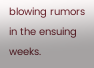blowing rumors in the ensuing weeks.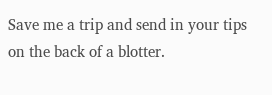Save me a trip and send in your tips on the back of a blotter.